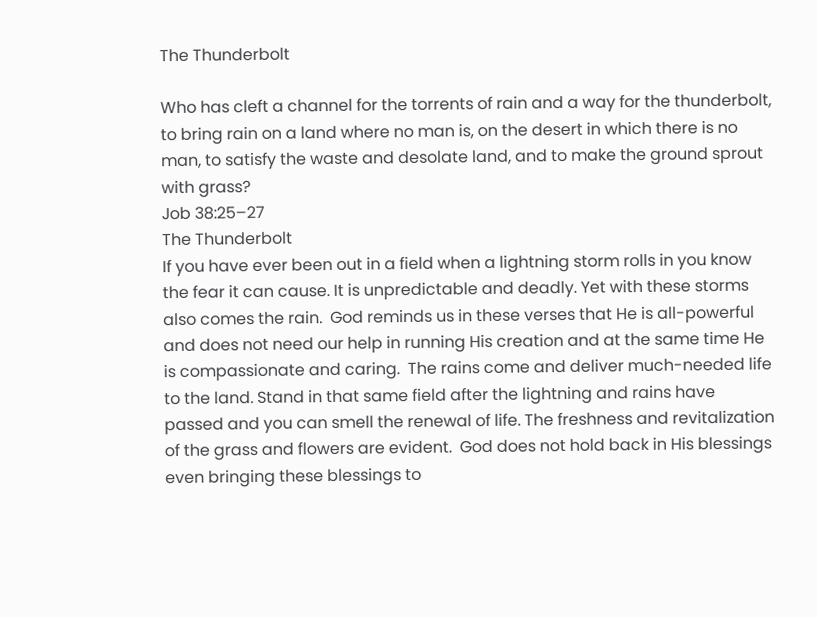The Thunderbolt

Who has cleft a channel for the torrents of rain and a way for the thunderbolt, to bring rain on a land where no man is, on the desert in which there is no man, to satisfy the waste and desolate land, and to make the ground sprout with grass?
Job 38:25–27
The Thunderbolt
If you have ever been out in a field when a lightning storm rolls in you know the fear it can cause. It is unpredictable and deadly. Yet with these storms also comes the rain.  God reminds us in these verses that He is all-powerful and does not need our help in running His creation and at the same time He is compassionate and caring.  The rains come and deliver much-needed life to the land. Stand in that same field after the lightning and rains have passed and you can smell the renewal of life. The freshness and revitalization of the grass and flowers are evident.  God does not hold back in His blessings even bringing these blessings to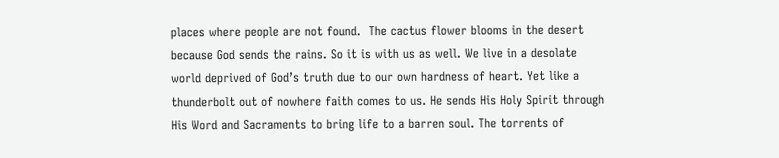places where people are not found.  The cactus flower blooms in the desert because God sends the rains. So it is with us as well. We live in a desolate world deprived of God’s truth due to our own hardness of heart. Yet like a thunderbolt out of nowhere faith comes to us. He sends His Holy Spirit through His Word and Sacraments to bring life to a barren soul. The torrents of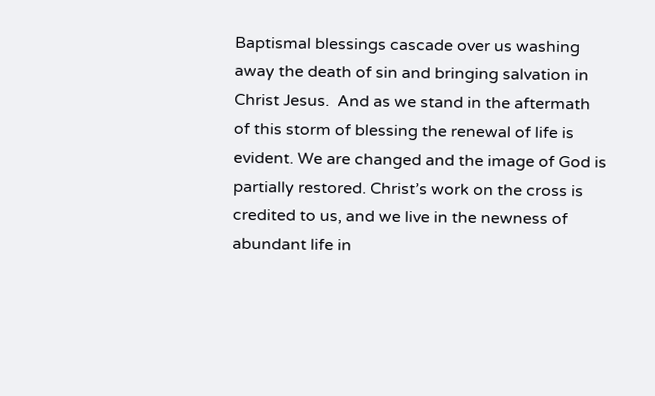Baptismal blessings cascade over us washing away the death of sin and bringing salvation in Christ Jesus.  And as we stand in the aftermath of this storm of blessing the renewal of life is evident. We are changed and the image of God is partially restored. Christ’s work on the cross is credited to us, and we live in the newness of abundant life in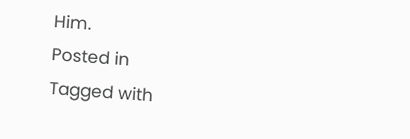Him.
Posted in
Tagged with